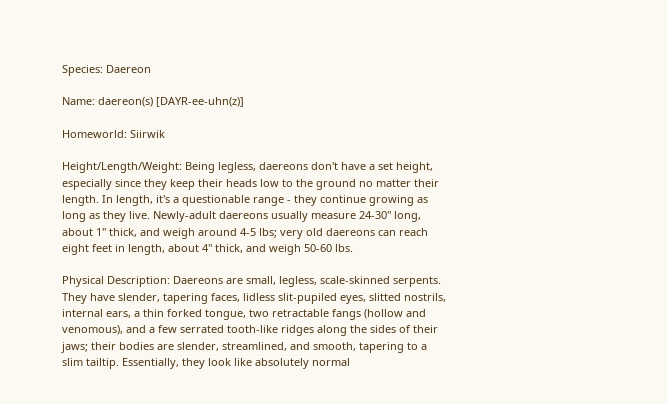Species: Daereon

Name: daereon(s) [DAYR-ee-uhn(z)]

Homeworld: Siirwik

Height/Length/Weight: Being legless, daereons don't have a set height, especially since they keep their heads low to the ground no matter their length. In length, it's a questionable range - they continue growing as long as they live. Newly-adult daereons usually measure 24-30" long, about 1" thick, and weigh around 4-5 lbs; very old daereons can reach eight feet in length, about 4" thick, and weigh 50-60 lbs.

Physical Description: Daereons are small, legless, scale-skinned serpents. They have slender, tapering faces, lidless slit-pupiled eyes, slitted nostrils, internal ears, a thin forked tongue, two retractable fangs (hollow and venomous), and a few serrated tooth-like ridges along the sides of their jaws; their bodies are slender, streamlined, and smooth, tapering to a slim tailtip. Essentially, they look like absolutely normal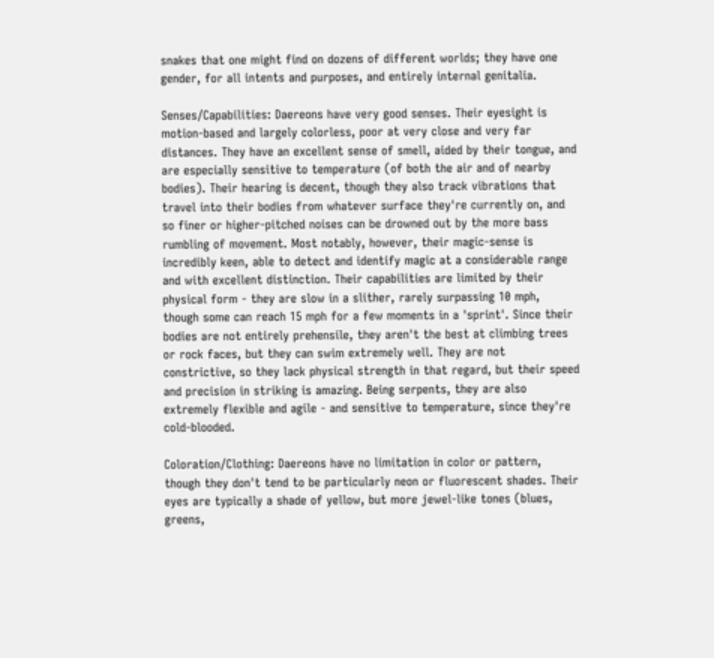snakes that one might find on dozens of different worlds; they have one gender, for all intents and purposes, and entirely internal genitalia.

Senses/Capabilities: Daereons have very good senses. Their eyesight is motion-based and largely colorless, poor at very close and very far distances. They have an excellent sense of smell, aided by their tongue, and are especially sensitive to temperature (of both the air and of nearby bodies). Their hearing is decent, though they also track vibrations that travel into their bodies from whatever surface they're currently on, and so finer or higher-pitched noises can be drowned out by the more bass rumbling of movement. Most notably, however, their magic-sense is incredibly keen, able to detect and identify magic at a considerable range and with excellent distinction. Their capabilities are limited by their physical form - they are slow in a slither, rarely surpassing 10 mph, though some can reach 15 mph for a few moments in a 'sprint'. Since their bodies are not entirely prehensile, they aren't the best at climbing trees or rock faces, but they can swim extremely well. They are not constrictive, so they lack physical strength in that regard, but their speed and precision in striking is amazing. Being serpents, they are also extremely flexible and agile - and sensitive to temperature, since they're cold-blooded.

Coloration/Clothing: Daereons have no limitation in color or pattern, though they don't tend to be particularly neon or fluorescent shades. Their eyes are typically a shade of yellow, but more jewel-like tones (blues, greens,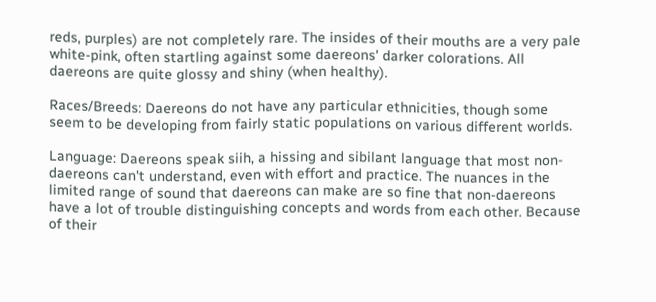reds, purples) are not completely rare. The insides of their mouths are a very pale white-pink, often startling against some daereons' darker colorations. All daereons are quite glossy and shiny (when healthy).

Races/Breeds: Daereons do not have any particular ethnicities, though some seem to be developing from fairly static populations on various different worlds.

Language: Daereons speak siih, a hissing and sibilant language that most non-daereons can't understand, even with effort and practice. The nuances in the limited range of sound that daereons can make are so fine that non-daereons have a lot of trouble distinguishing concepts and words from each other. Because of their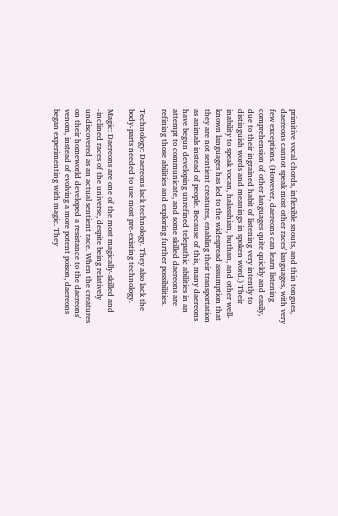primitive vocal chords, inflexible snouts, and thin tongues, daereons cannot speak most other races' languages, with very few exceptions. (However, daereons can learn listening comprehension of other languages quite quickly and easily, due to their ingrained habit of listening very intently to distinguish words and meanings in spoken word.) Their inability to speak vocan, halasshian, buthan, and other well-known languages has led to the widespread assumption that they are not sentient creatures, enabling their transportation as animals instead of people. Because of this, many daereons have begun developing unrefined telepathic abilities in an attempt to communicate, and some skilled daereons are refining those abilities and exploring further possibilities.

Technology: Daereons lack technology. They also lack the body-parts needed to use most pre-existing technology.

Magic: Daereons are one of the most magically-skilled and -inclined races of the universe, despite being relatively undiscovered as an actual sentient race. When the creatures on their homeworld developed a resistance to the daereons' venom, instead of evolving a more potent poison, daereons began experimenting with magic. They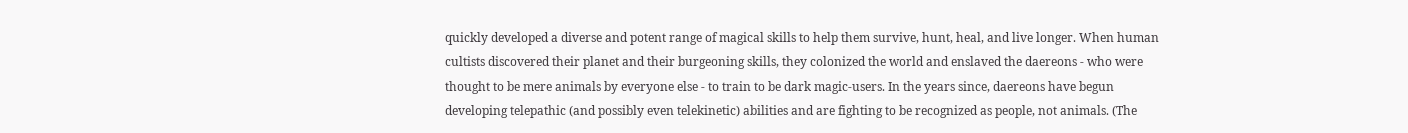quickly developed a diverse and potent range of magical skills to help them survive, hunt, heal, and live longer. When human cultists discovered their planet and their burgeoning skills, they colonized the world and enslaved the daereons - who were thought to be mere animals by everyone else - to train to be dark magic-users. In the years since, daereons have begun developing telepathic (and possibly even telekinetic) abilities and are fighting to be recognized as people, not animals. (The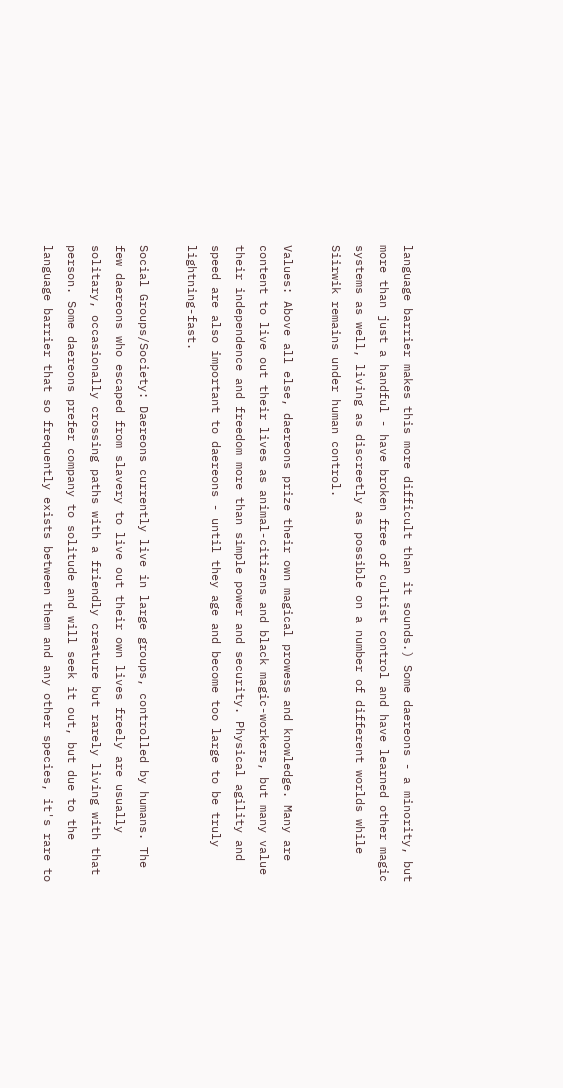language barrier makes this more difficult than it sounds.) Some daereons - a minority, but more than just a handful - have broken free of cultist control and have learned other magic systems as well, living as discreetly as possible on a number of different worlds while Siirwik remains under human control.

Values: Above all else, daereons prize their own magical prowess and knowledge. Many are content to live out their lives as animal-citizens and black magic-workers, but many value their independence and freedom more than simple power and security. Physical agility and speed are also important to daereons - until they age and become too large to be truly lightning-fast.

Social Groups/Society: Daereons currently live in large groups, controlled by humans. The few daereons who escaped from slavery to live out their own lives freely are usually solitary, occasionally crossing paths with a friendly creature but rarely living with that person. Some daereons prefer company to solitude and will seek it out, but due to the language barrier that so frequently exists between them and any other species, it's rare to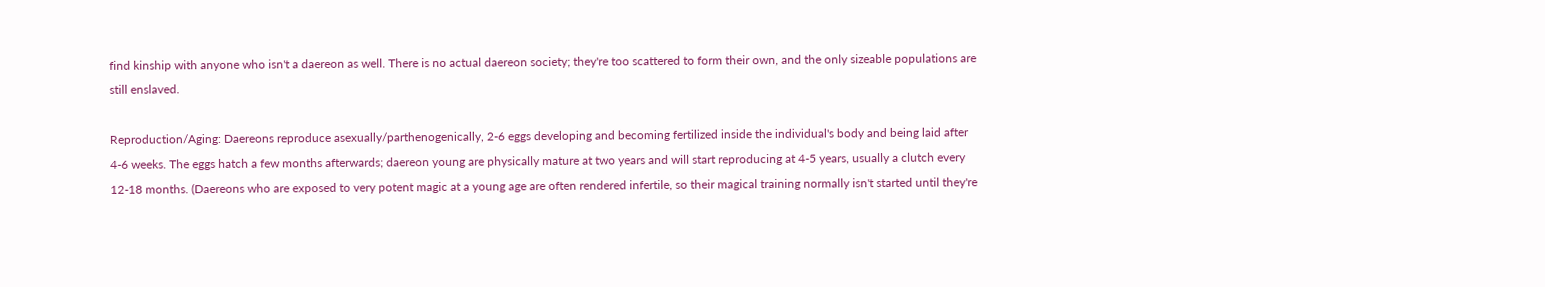find kinship with anyone who isn't a daereon as well. There is no actual daereon society; they're too scattered to form their own, and the only sizeable populations are still enslaved.

Reproduction/Aging: Daereons reproduce asexually/parthenogenically, 2-6 eggs developing and becoming fertilized inside the individual's body and being laid after 4-6 weeks. The eggs hatch a few months afterwards; daereon young are physically mature at two years and will start reproducing at 4-5 years, usually a clutch every 12-18 months. (Daereons who are exposed to very potent magic at a young age are often rendered infertile, so their magical training normally isn't started until they're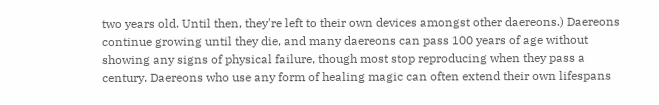two years old. Until then, they're left to their own devices amongst other daereons.) Daereons continue growing until they die, and many daereons can pass 100 years of age without showing any signs of physical failure, though most stop reproducing when they pass a century. Daereons who use any form of healing magic can often extend their own lifespans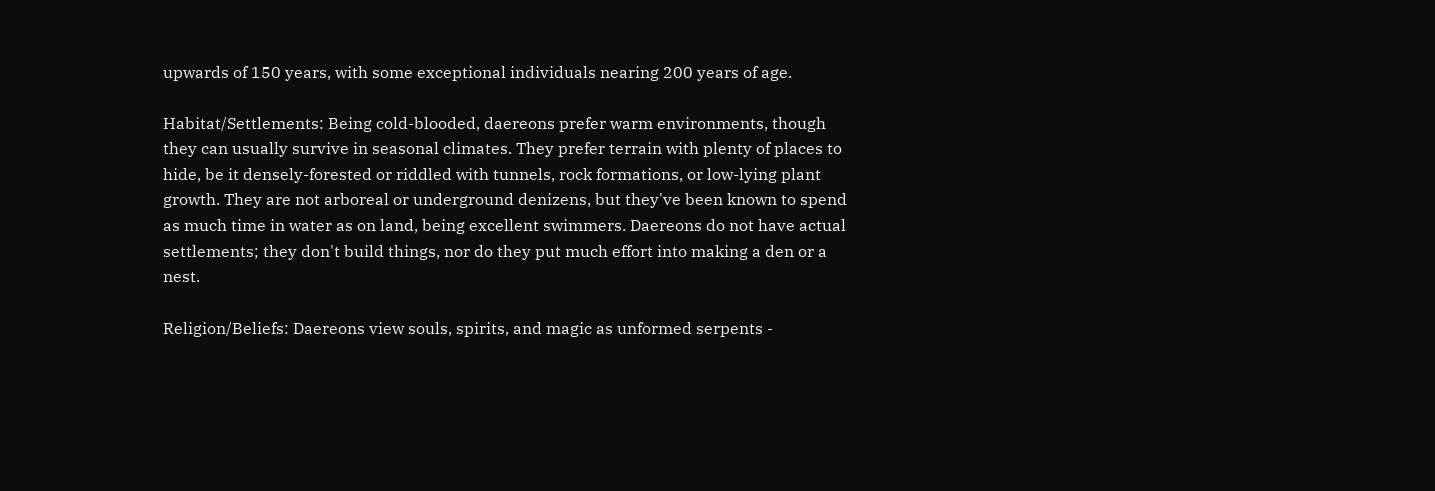upwards of 150 years, with some exceptional individuals nearing 200 years of age.

Habitat/Settlements: Being cold-blooded, daereons prefer warm environments, though they can usually survive in seasonal climates. They prefer terrain with plenty of places to hide, be it densely-forested or riddled with tunnels, rock formations, or low-lying plant growth. They are not arboreal or underground denizens, but they've been known to spend as much time in water as on land, being excellent swimmers. Daereons do not have actual settlements; they don't build things, nor do they put much effort into making a den or a nest.

Religion/Beliefs: Daereons view souls, spirits, and magic as unformed serpents -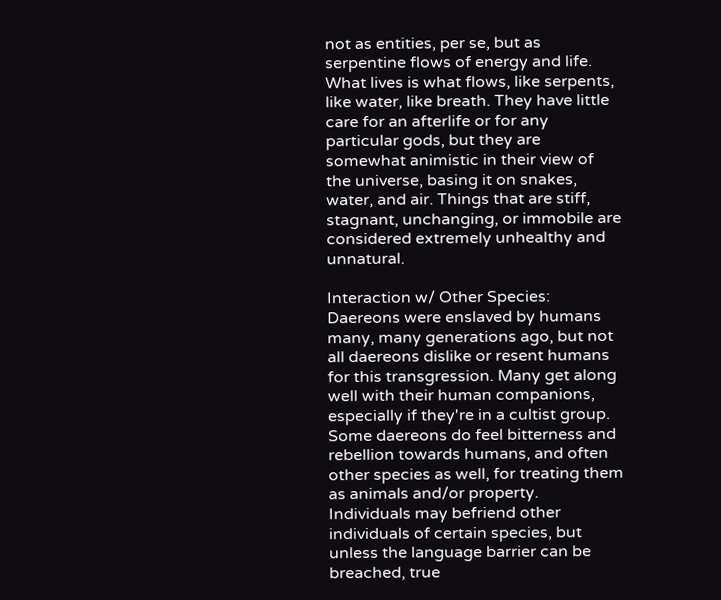not as entities, per se, but as serpentine flows of energy and life. What lives is what flows, like serpents, like water, like breath. They have little care for an afterlife or for any particular gods, but they are somewhat animistic in their view of the universe, basing it on snakes, water, and air. Things that are stiff, stagnant, unchanging, or immobile are considered extremely unhealthy and unnatural.

Interaction w/ Other Species: Daereons were enslaved by humans many, many generations ago, but not all daereons dislike or resent humans for this transgression. Many get along well with their human companions, especially if they're in a cultist group. Some daereons do feel bitterness and rebellion towards humans, and often other species as well, for treating them as animals and/or property. Individuals may befriend other individuals of certain species, but unless the language barrier can be breached, true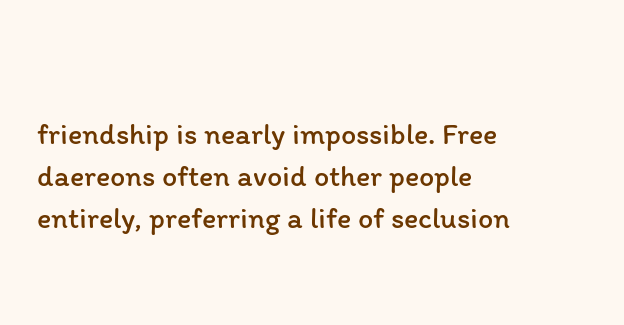friendship is nearly impossible. Free daereons often avoid other people entirely, preferring a life of seclusion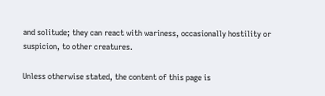and solitude; they can react with wariness, occasionally hostility or suspicion, to other creatures.

Unless otherwise stated, the content of this page is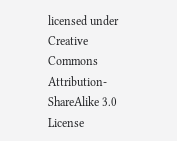licensed under Creative Commons Attribution-ShareAlike 3.0 License